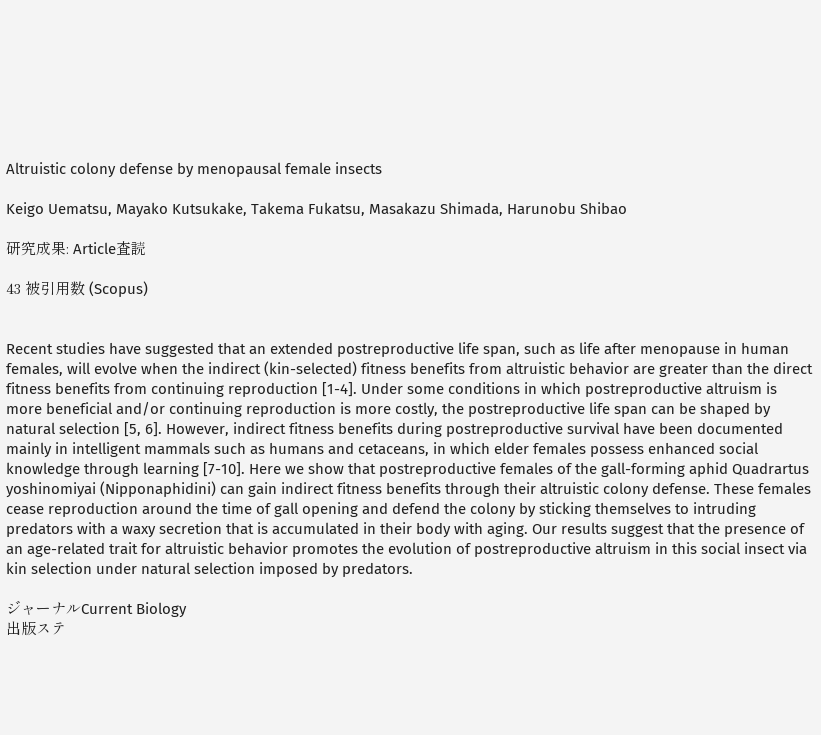Altruistic colony defense by menopausal female insects

Keigo Uematsu, Mayako Kutsukake, Takema Fukatsu, Masakazu Shimada, Harunobu Shibao

研究成果: Article査読

43 被引用数 (Scopus)


Recent studies have suggested that an extended postreproductive life span, such as life after menopause in human females, will evolve when the indirect (kin-selected) fitness benefits from altruistic behavior are greater than the direct fitness benefits from continuing reproduction [1-4]. Under some conditions in which postreproductive altruism is more beneficial and/or continuing reproduction is more costly, the postreproductive life span can be shaped by natural selection [5, 6]. However, indirect fitness benefits during postreproductive survival have been documented mainly in intelligent mammals such as humans and cetaceans, in which elder females possess enhanced social knowledge through learning [7-10]. Here we show that postreproductive females of the gall-forming aphid Quadrartus yoshinomiyai (Nipponaphidini) can gain indirect fitness benefits through their altruistic colony defense. These females cease reproduction around the time of gall opening and defend the colony by sticking themselves to intruding predators with a waxy secretion that is accumulated in their body with aging. Our results suggest that the presence of an age-related trait for altruistic behavior promotes the evolution of postreproductive altruism in this social insect via kin selection under natural selection imposed by predators.

ジャーナルCurrent Biology
出版ステ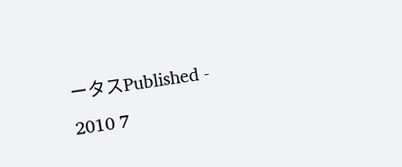ータスPublished - 2010 7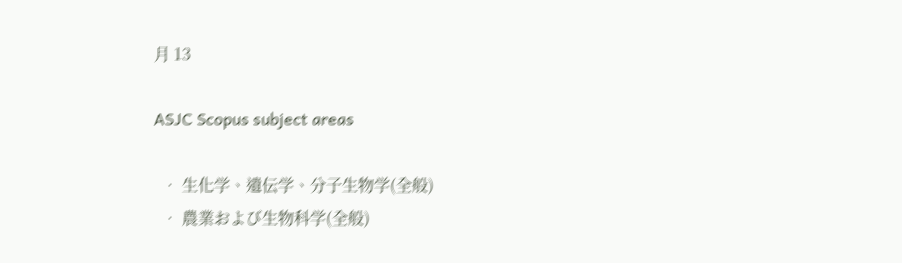月 13

ASJC Scopus subject areas

  • 生化学、遺伝学、分子生物学(全般)
  • 農業および生物科学(全般)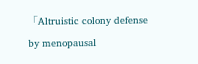「Altruistic colony defense by menopausal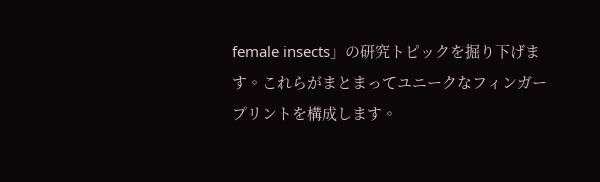female insects」の研究トピックを掘り下げます。これらがまとまってユニークなフィンガープリントを構成します。